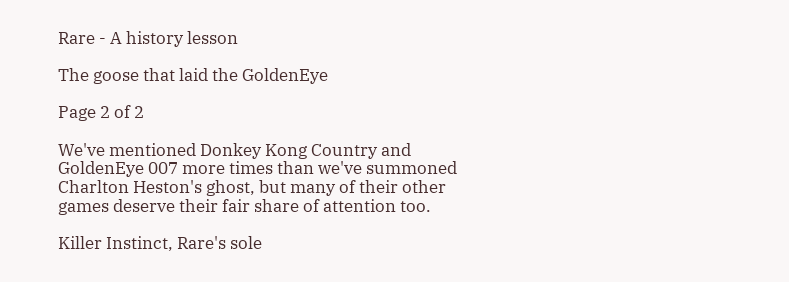Rare - A history lesson

The goose that laid the GoldenEye

Page 2 of 2

We've mentioned Donkey Kong Country and GoldenEye 007 more times than we've summoned Charlton Heston's ghost, but many of their other games deserve their fair share of attention too.

Killer Instinct, Rare's sole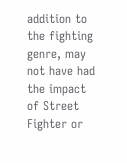addition to the fighting genre, may not have had the impact of Street Fighter or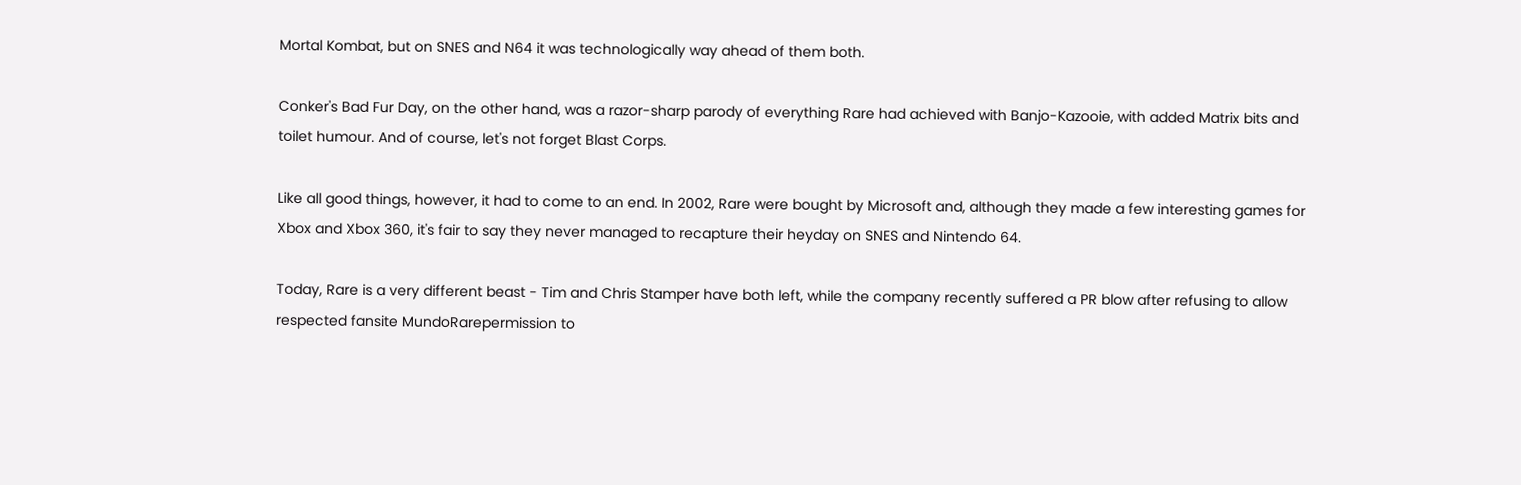Mortal Kombat, but on SNES and N64 it was technologically way ahead of them both.

Conker's Bad Fur Day, on the other hand, was a razor-sharp parody of everything Rare had achieved with Banjo-Kazooie, with added Matrix bits and toilet humour. And of course, let's not forget Blast Corps.

Like all good things, however, it had to come to an end. In 2002, Rare were bought by Microsoft and, although they made a few interesting games for Xbox and Xbox 360, it's fair to say they never managed to recapture their heyday on SNES and Nintendo 64.

Today, Rare is a very different beast - Tim and Chris Stamper have both left, while the company recently suffered a PR blow after refusing to allow respected fansite MundoRarepermission to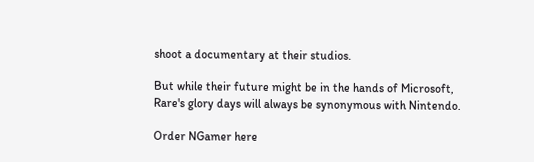shoot a documentary at their studios.

But while their future might be in the hands of Microsoft, Rare's glory days will always be synonymous with Nintendo.

Order NGamer here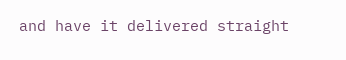and have it delivered straight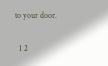to your door.

  1 2